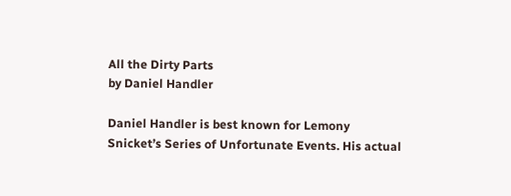All the Dirty Parts
by Daniel Handler

Daniel Handler is best known for Lemony Snicket’s Series of Unfortunate Events. His actual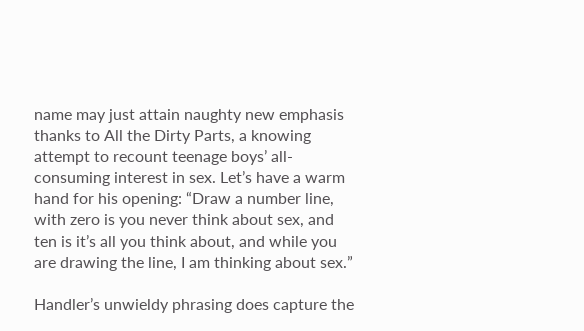name may just attain naughty new emphasis thanks to All the Dirty Parts, a knowing attempt to recount teenage boys’ all-consuming interest in sex. Let’s have a warm hand for his opening: “Draw a number line, with zero is you never think about sex, and ten is it’s all you think about, and while you are drawing the line, I am thinking about sex.”

Handler’s unwieldy phrasing does capture the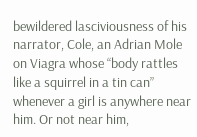bewildered lasciviousness of his narrator, Cole, an Adrian Mole on Viagra whose “body rattles like a squirrel in a tin can” whenever a girl is anywhere near him. Or not near him,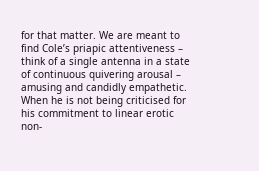for that matter. We are meant to find Cole’s priapic attentiveness – think of a single antenna in a state of continuous quivering arousal – amusing and candidly empathetic. When he is not being criticised for his commitment to linear erotic non-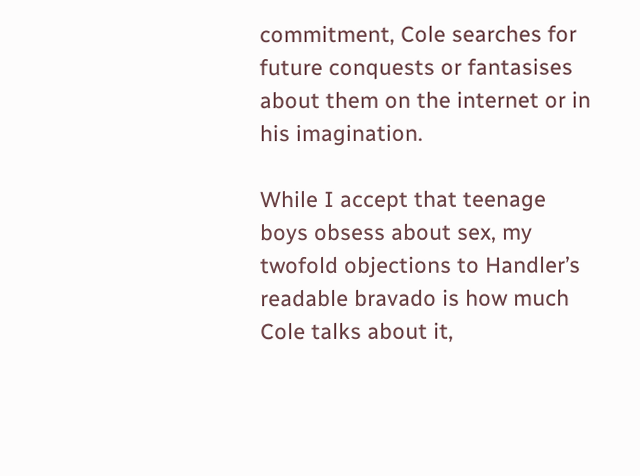commitment, Cole searches for future conquests or fantasises about them on the internet or in his imagination.

While I accept that teenage boys obsess about sex, my twofold objections to Handler’s readable bravado is how much Cole talks about it,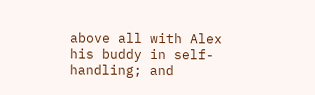above all with Alex his buddy in self-handling; and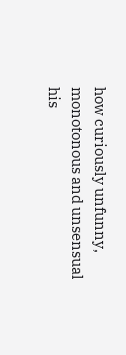how curiously unfunny, monotonous and unsensual his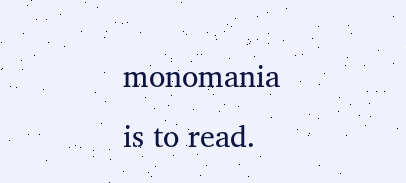monomania is to read.